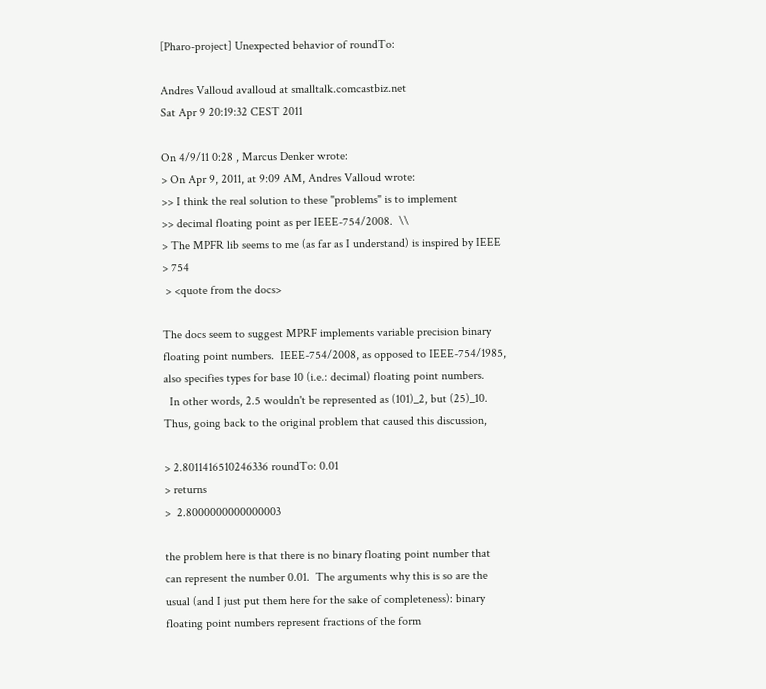[Pharo-project] Unexpected behavior of roundTo:

Andres Valloud avalloud at smalltalk.comcastbiz.net
Sat Apr 9 20:19:32 CEST 2011

On 4/9/11 0:28 , Marcus Denker wrote:
> On Apr 9, 2011, at 9:09 AM, Andres Valloud wrote:
>> I think the real solution to these "problems" is to implement
>> decimal floating point as per IEEE-754/2008.  \\
> The MPFR lib seems to me (as far as I understand) is inspired by IEEE
> 754
 > <quote from the docs>

The docs seem to suggest MPRF implements variable precision binary
floating point numbers.  IEEE-754/2008, as opposed to IEEE-754/1985,
also specifies types for base 10 (i.e.: decimal) floating point numbers.
  In other words, 2.5 wouldn't be represented as (101)_2, but (25)_10.
Thus, going back to the original problem that caused this discussion,

> 2.8011416510246336 roundTo: 0.01
> returns
>  2.8000000000000003

the problem here is that there is no binary floating point number that
can represent the number 0.01.  The arguments why this is so are the
usual (and I just put them here for the sake of completeness): binary
floating point numbers represent fractions of the form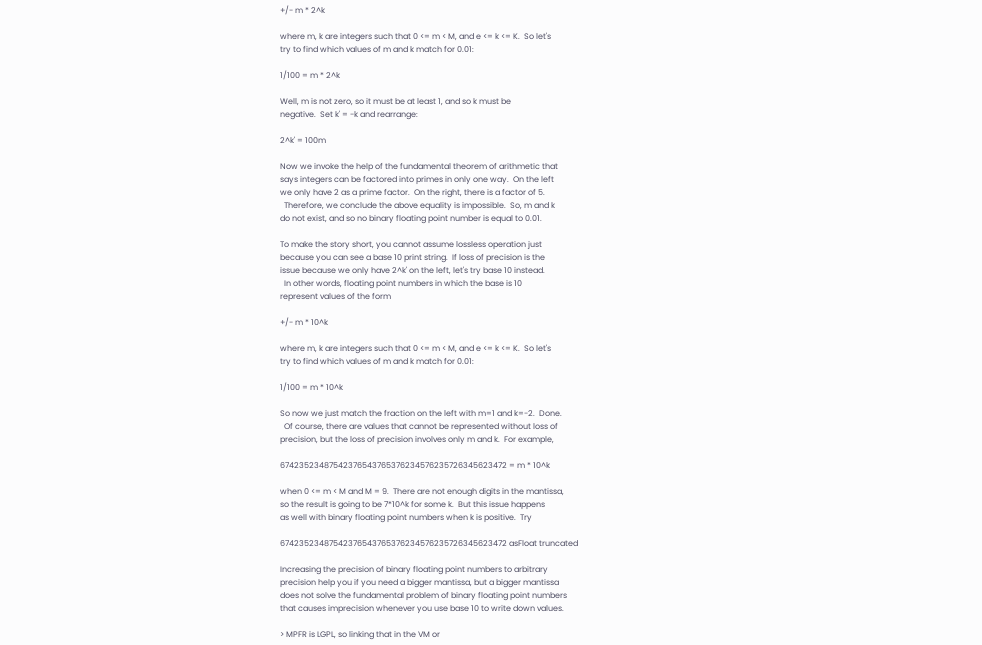+/- m * 2^k

where m, k are integers such that 0 <= m < M, and e <= k <= K.  So let's
try to find which values of m and k match for 0.01:

1/100 = m * 2^k

Well, m is not zero, so it must be at least 1, and so k must be
negative.  Set k' = -k and rearrange:

2^k' = 100m

Now we invoke the help of the fundamental theorem of arithmetic that
says integers can be factored into primes in only one way.  On the left
we only have 2 as a prime factor.  On the right, there is a factor of 5.
  Therefore, we conclude the above equality is impossible.  So, m and k
do not exist, and so no binary floating point number is equal to 0.01.

To make the story short, you cannot assume lossless operation just
because you can see a base 10 print string.  If loss of precision is the
issue because we only have 2^k' on the left, let's try base 10 instead.
  In other words, floating point numbers in which the base is 10
represent values of the form

+/- m * 10^k

where m, k are integers such that 0 <= m < M, and e <= k <= K.  So let's
try to find which values of m and k match for 0.01:

1/100 = m * 10^k

So now we just match the fraction on the left with m=1 and k=-2.  Done.
  Of course, there are values that cannot be represented without loss of
precision, but the loss of precision involves only m and k.  For example,

67423523487542376543765376234576235726345623472 = m * 10^k

when 0 <= m < M and M = 9.  There are not enough digits in the mantissa,
so the result is going to be 7*10^k for some k.  But this issue happens
as well with binary floating point numbers when k is positive.  Try

67423523487542376543765376234576235726345623472 asFloat truncated

Increasing the precision of binary floating point numbers to arbitrary
precision help you if you need a bigger mantissa, but a bigger mantissa
does not solve the fundamental problem of binary floating point numbers
that causes imprecision whenever you use base 10 to write down values.

> MPFR is LGPL, so linking that in the VM or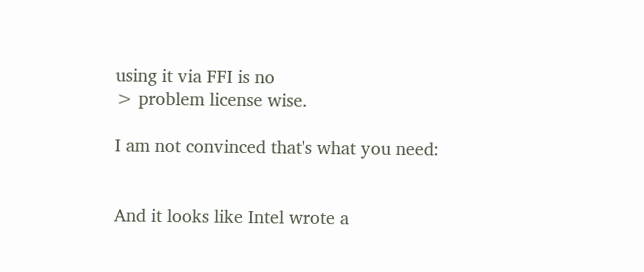using it via FFI is no
> problem license wise.

I am not convinced that's what you need:


And it looks like Intel wrote a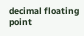decimal floating point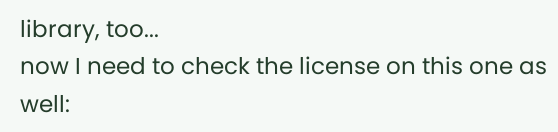library, too...
now I need to check the license on this one as well: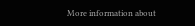More information about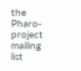the Pharo-project mailing list